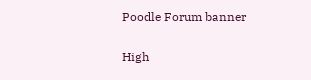Poodle Forum banner

High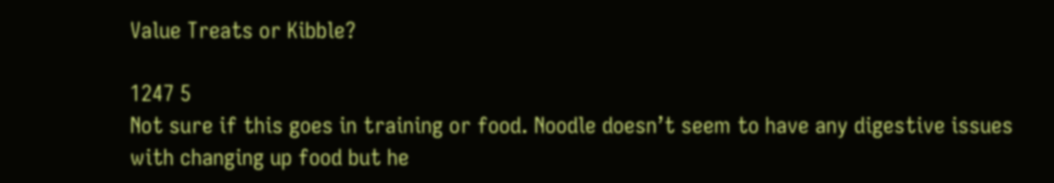Value Treats or Kibble?

1247 5
Not sure if this goes in training or food. Noodle doesn’t seem to have any digestive issues with changing up food but he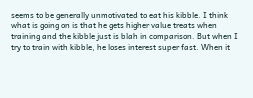seems to be generally unmotivated to eat his kibble. I think what is going on is that he gets higher value treats when training and the kibble just is blah in comparison. But when I try to train with kibble, he loses interest super fast. When it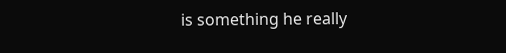is something he really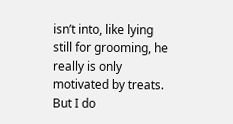isn’t into, like lying still for grooming, he really is only motivated by treats. But I do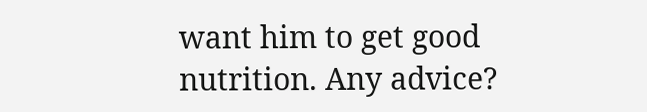want him to get good nutrition. Any advice?